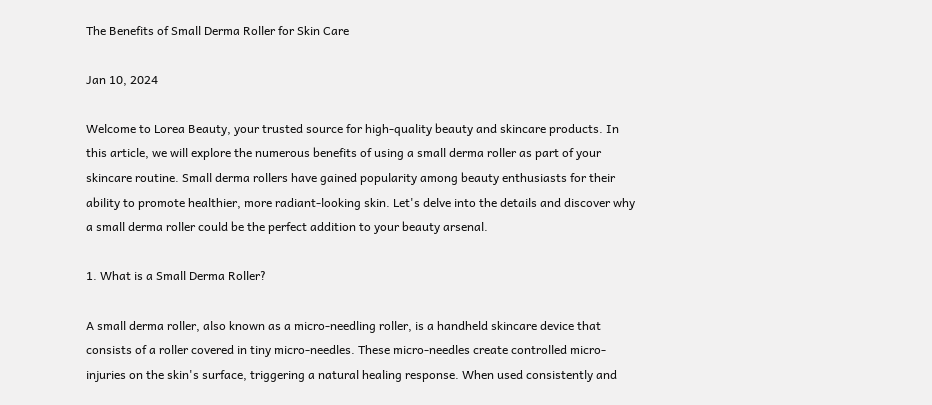The Benefits of Small Derma Roller for Skin Care

Jan 10, 2024

Welcome to Lorea Beauty, your trusted source for high-quality beauty and skincare products. In this article, we will explore the numerous benefits of using a small derma roller as part of your skincare routine. Small derma rollers have gained popularity among beauty enthusiasts for their ability to promote healthier, more radiant-looking skin. Let's delve into the details and discover why a small derma roller could be the perfect addition to your beauty arsenal.

1. What is a Small Derma Roller?

A small derma roller, also known as a micro-needling roller, is a handheld skincare device that consists of a roller covered in tiny micro-needles. These micro-needles create controlled micro-injuries on the skin's surface, triggering a natural healing response. When used consistently and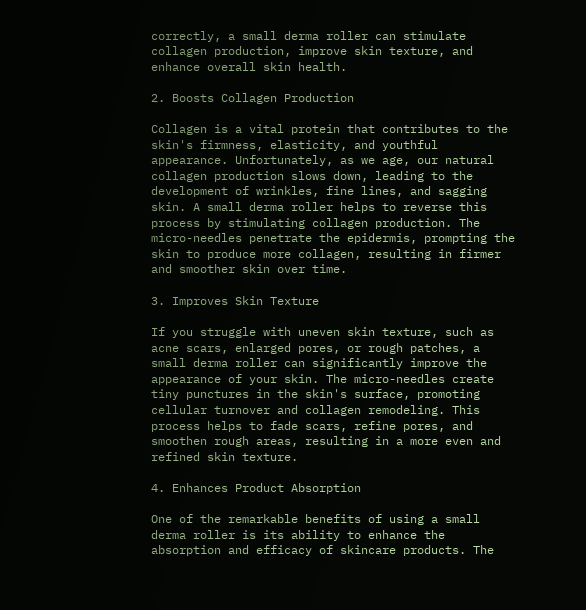correctly, a small derma roller can stimulate collagen production, improve skin texture, and enhance overall skin health.

2. Boosts Collagen Production

Collagen is a vital protein that contributes to the skin's firmness, elasticity, and youthful appearance. Unfortunately, as we age, our natural collagen production slows down, leading to the development of wrinkles, fine lines, and sagging skin. A small derma roller helps to reverse this process by stimulating collagen production. The micro-needles penetrate the epidermis, prompting the skin to produce more collagen, resulting in firmer and smoother skin over time.

3. Improves Skin Texture

If you struggle with uneven skin texture, such as acne scars, enlarged pores, or rough patches, a small derma roller can significantly improve the appearance of your skin. The micro-needles create tiny punctures in the skin's surface, promoting cellular turnover and collagen remodeling. This process helps to fade scars, refine pores, and smoothen rough areas, resulting in a more even and refined skin texture.

4. Enhances Product Absorption

One of the remarkable benefits of using a small derma roller is its ability to enhance the absorption and efficacy of skincare products. The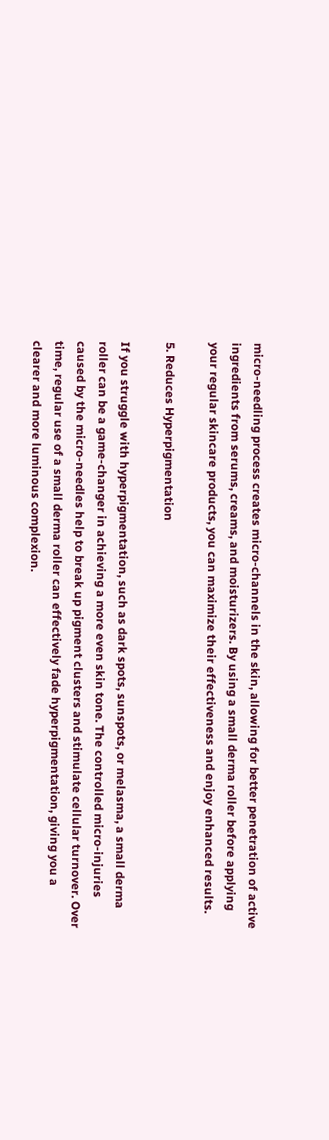micro-needling process creates micro-channels in the skin, allowing for better penetration of active ingredients from serums, creams, and moisturizers. By using a small derma roller before applying your regular skincare products, you can maximize their effectiveness and enjoy enhanced results.

5. Reduces Hyperpigmentation

If you struggle with hyperpigmentation, such as dark spots, sunspots, or melasma, a small derma roller can be a game-changer in achieving a more even skin tone. The controlled micro-injuries caused by the micro-needles help to break up pigment clusters and stimulate cellular turnover. Over time, regular use of a small derma roller can effectively fade hyperpigmentation, giving you a clearer and more luminous complexion.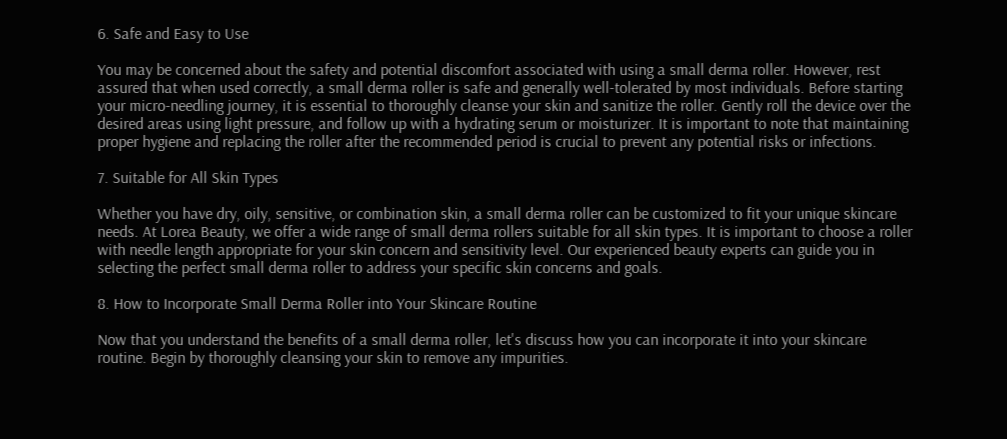6. Safe and Easy to Use

You may be concerned about the safety and potential discomfort associated with using a small derma roller. However, rest assured that when used correctly, a small derma roller is safe and generally well-tolerated by most individuals. Before starting your micro-needling journey, it is essential to thoroughly cleanse your skin and sanitize the roller. Gently roll the device over the desired areas using light pressure, and follow up with a hydrating serum or moisturizer. It is important to note that maintaining proper hygiene and replacing the roller after the recommended period is crucial to prevent any potential risks or infections.

7. Suitable for All Skin Types

Whether you have dry, oily, sensitive, or combination skin, a small derma roller can be customized to fit your unique skincare needs. At Lorea Beauty, we offer a wide range of small derma rollers suitable for all skin types. It is important to choose a roller with needle length appropriate for your skin concern and sensitivity level. Our experienced beauty experts can guide you in selecting the perfect small derma roller to address your specific skin concerns and goals.

8. How to Incorporate Small Derma Roller into Your Skincare Routine

Now that you understand the benefits of a small derma roller, let's discuss how you can incorporate it into your skincare routine. Begin by thoroughly cleansing your skin to remove any impurities.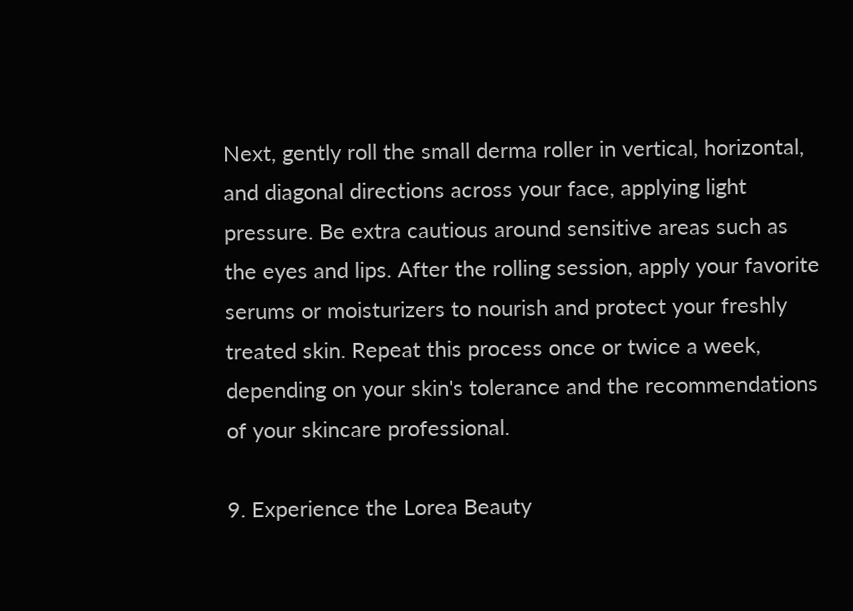Next, gently roll the small derma roller in vertical, horizontal, and diagonal directions across your face, applying light pressure. Be extra cautious around sensitive areas such as the eyes and lips. After the rolling session, apply your favorite serums or moisturizers to nourish and protect your freshly treated skin. Repeat this process once or twice a week, depending on your skin's tolerance and the recommendations of your skincare professional.

9. Experience the Lorea Beauty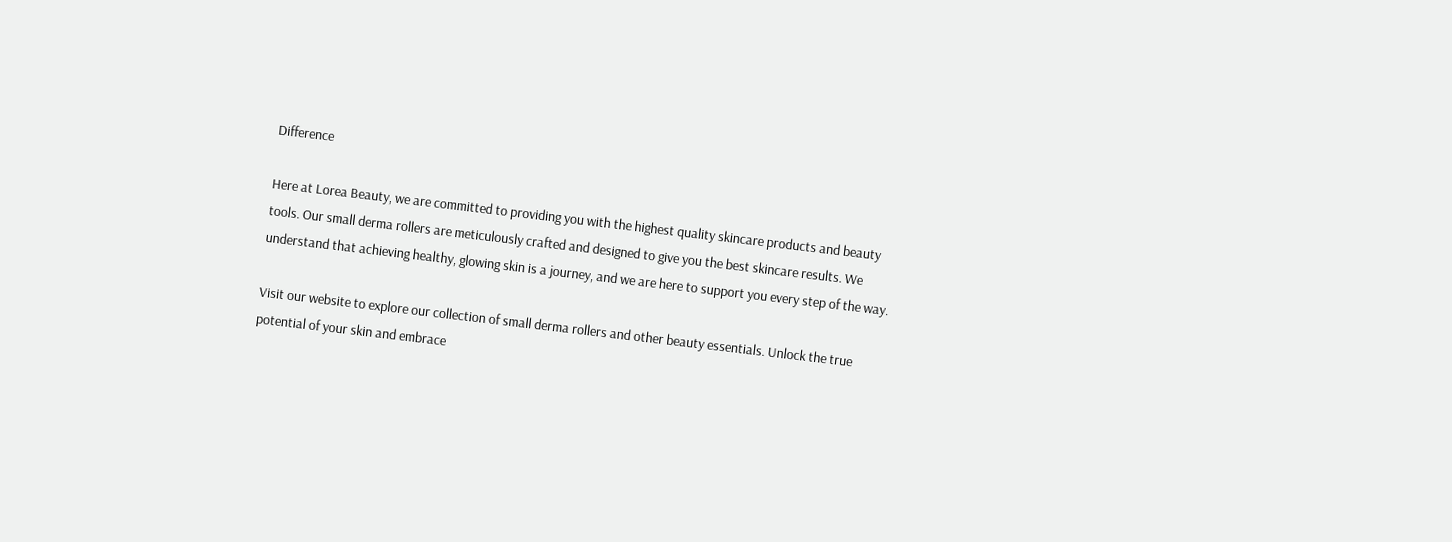Difference

Here at Lorea Beauty, we are committed to providing you with the highest quality skincare products and beauty tools. Our small derma rollers are meticulously crafted and designed to give you the best skincare results. We understand that achieving healthy, glowing skin is a journey, and we are here to support you every step of the way.

Visit our website to explore our collection of small derma rollers and other beauty essentials. Unlock the true potential of your skin and embrace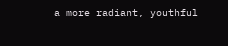a more radiant, youthful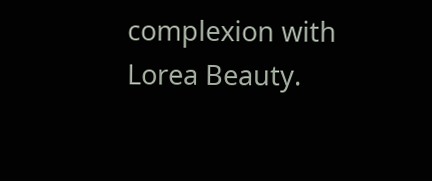complexion with Lorea Beauty.